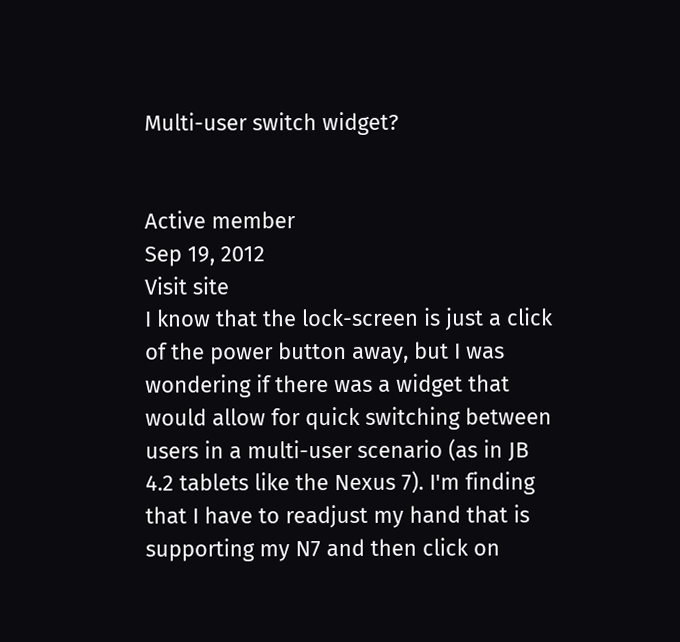Multi-user switch widget?


Active member
Sep 19, 2012
Visit site
I know that the lock-screen is just a click of the power button away, but I was wondering if there was a widget that would allow for quick switching between users in a multi-user scenario (as in JB 4.2 tablets like the Nexus 7). I'm finding that I have to readjust my hand that is supporting my N7 and then click on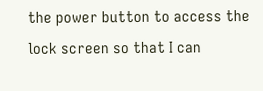the power button to access the lock screen so that I can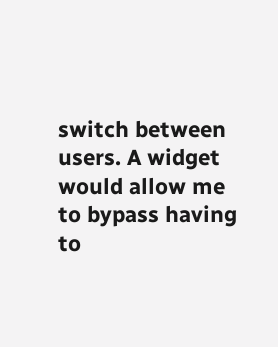switch between users. A widget would allow me to bypass having to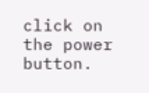click on the power button.